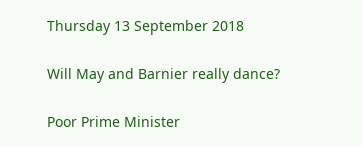Thursday 13 September 2018

Will May and Barnier really dance?

Poor Prime Minister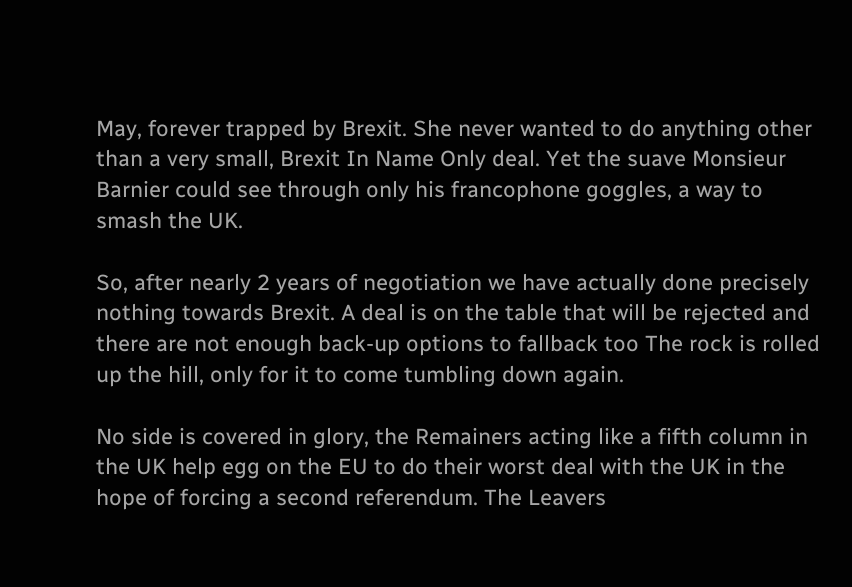May, forever trapped by Brexit. She never wanted to do anything other than a very small, Brexit In Name Only deal. Yet the suave Monsieur Barnier could see through only his francophone goggles, a way to smash the UK.

So, after nearly 2 years of negotiation we have actually done precisely nothing towards Brexit. A deal is on the table that will be rejected and there are not enough back-up options to fallback too The rock is rolled up the hill, only for it to come tumbling down again.

No side is covered in glory, the Remainers acting like a fifth column in the UK help egg on the EU to do their worst deal with the UK in the hope of forcing a second referendum. The Leavers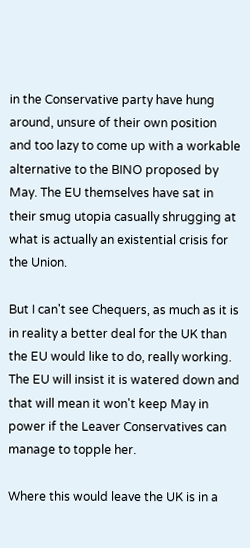in the Conservative party have hung around, unsure of their own position and too lazy to come up with a workable alternative to the BINO proposed by May. The EU themselves have sat in their smug utopia casually shrugging at what is actually an existential crisis for the Union.

But I can't see Chequers, as much as it is in reality a better deal for the UK than the EU would like to do, really working. The EU will insist it is watered down and that will mean it won't keep May in power if the Leaver Conservatives can manage to topple her.

Where this would leave the UK is in a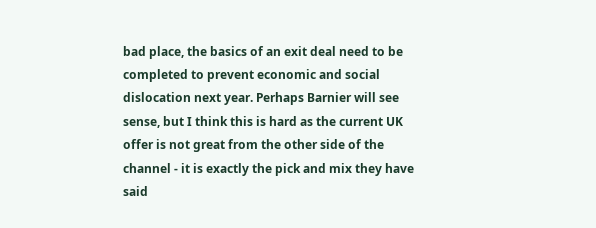bad place, the basics of an exit deal need to be completed to prevent economic and social dislocation next year. Perhaps Barnier will see sense, but I think this is hard as the current UK offer is not great from the other side of the channel - it is exactly the pick and mix they have said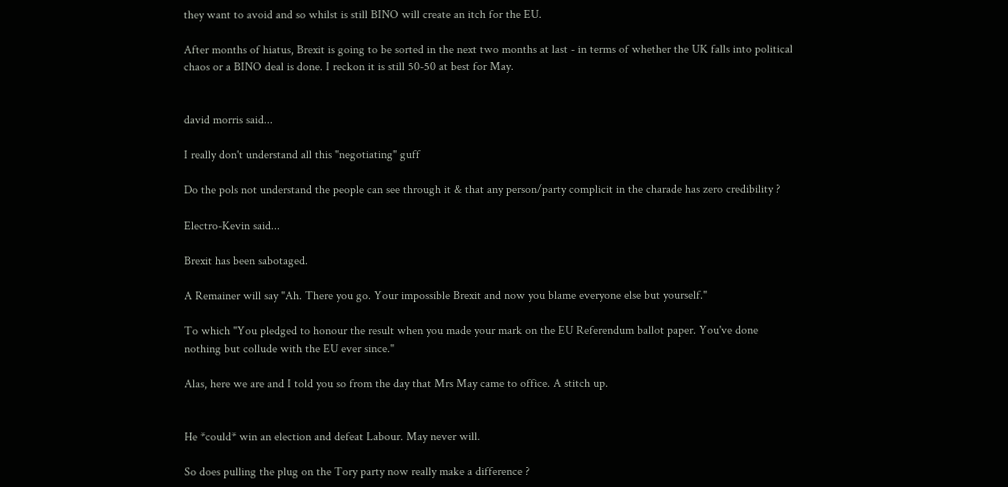they want to avoid and so whilst is still BINO will create an itch for the EU.

After months of hiatus, Brexit is going to be sorted in the next two months at last - in terms of whether the UK falls into political chaos or a BINO deal is done. I reckon it is still 50-50 at best for May.


david morris said...

I really don't understand all this "negotiating" guff

Do the pols not understand the people can see through it & that any person/party complicit in the charade has zero credibility ?

Electro-Kevin said...

Brexit has been sabotaged.

A Remainer will say "Ah. There you go. Your impossible Brexit and now you blame everyone else but yourself."

To which "You pledged to honour the result when you made your mark on the EU Referendum ballot paper. You've done nothing but collude with the EU ever since."

Alas, here we are and I told you so from the day that Mrs May came to office. A stitch up.


He *could* win an election and defeat Labour. May never will.

So does pulling the plug on the Tory party now really make a difference ?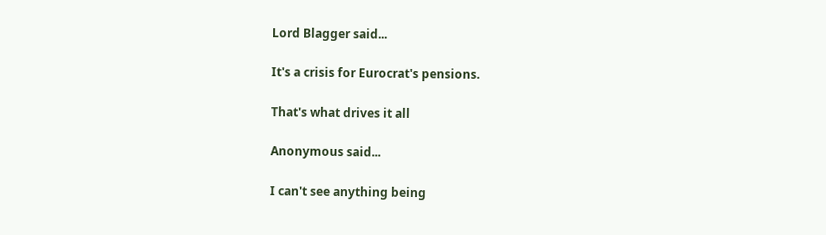Lord Blagger said...

It's a crisis for Eurocrat's pensions.

That's what drives it all

Anonymous said...

I can't see anything being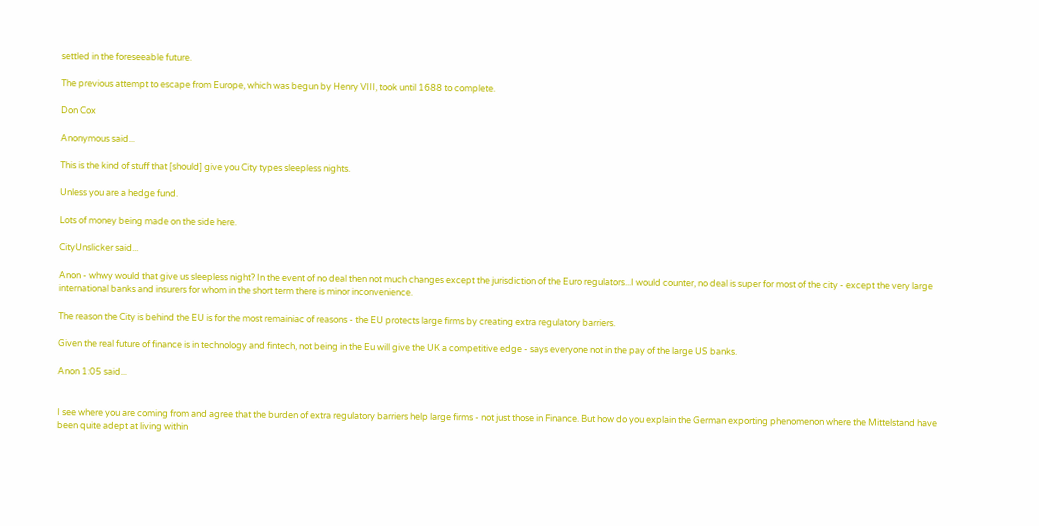settled in the foreseeable future.

The previous attempt to escape from Europe, which was begun by Henry VIII, took until 1688 to complete.

Don Cox

Anonymous said...

This is the kind of stuff that [should] give you City types sleepless nights.

Unless you are a hedge fund.

Lots of money being made on the side here.

CityUnslicker said...

Anon - whwy would that give us sleepless night? In the event of no deal then not much changes except the jurisdiction of the Euro regulators...I would counter, no deal is super for most of the city - except the very large international banks and insurers for whom in the short term there is minor inconvenience.

The reason the City is behind the EU is for the most remainiac of reasons - the EU protects large firms by creating extra regulatory barriers.

Given the real future of finance is in technology and fintech, not being in the Eu will give the UK a competitive edge - says everyone not in the pay of the large US banks.

Anon 1:05 said...


I see where you are coming from and agree that the burden of extra regulatory barriers help large firms - not just those in Finance. But how do you explain the German exporting phenomenon where the Mittelstand have been quite adept at living within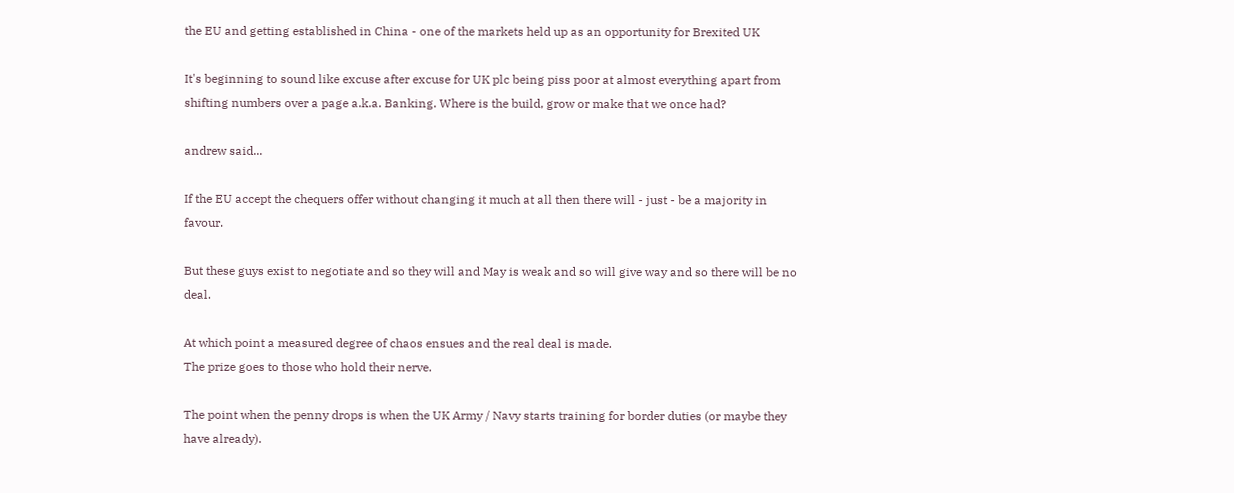the EU and getting established in China - one of the markets held up as an opportunity for Brexited UK

It's beginning to sound like excuse after excuse for UK plc being piss poor at almost everything apart from shifting numbers over a page a.k.a. Banking. Where is the build, grow or make that we once had?

andrew said...

If the EU accept the chequers offer without changing it much at all then there will - just - be a majority in favour.

But these guys exist to negotiate and so they will and May is weak and so will give way and so there will be no deal.

At which point a measured degree of chaos ensues and the real deal is made.
The prize goes to those who hold their nerve.

The point when the penny drops is when the UK Army / Navy starts training for border duties (or maybe they have already).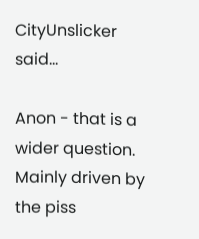CityUnslicker said...

Anon - that is a wider question. Mainly driven by the piss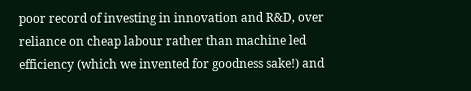poor record of investing in innovation and R&D, over reliance on cheap labour rather than machine led efficiency (which we invented for goodness sake!) and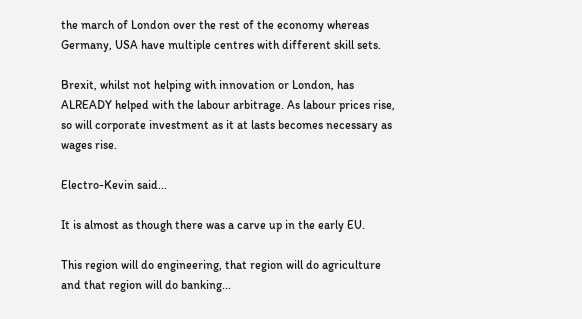the march of London over the rest of the economy whereas Germany, USA have multiple centres with different skill sets.

Brexit, whilst not helping with innovation or London, has ALREADY helped with the labour arbitrage. As labour prices rise, so will corporate investment as it at lasts becomes necessary as wages rise.

Electro-Kevin said...

It is almost as though there was a carve up in the early EU.

This region will do engineering, that region will do agriculture and that region will do banking...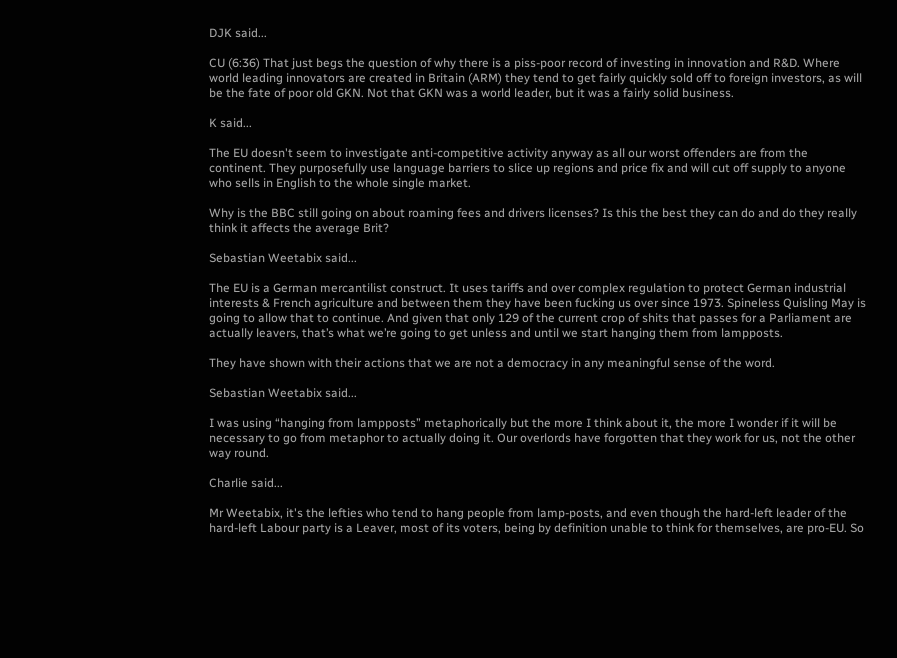DJK said...

CU (6:36) That just begs the question of why there is a piss-poor record of investing in innovation and R&D. Where world leading innovators are created in Britain (ARM) they tend to get fairly quickly sold off to foreign investors, as will be the fate of poor old GKN. Not that GKN was a world leader, but it was a fairly solid business.

K said...

The EU doesn't seem to investigate anti-competitive activity anyway as all our worst offenders are from the continent. They purposefully use language barriers to slice up regions and price fix and will cut off supply to anyone who sells in English to the whole single market.

Why is the BBC still going on about roaming fees and drivers licenses? Is this the best they can do and do they really think it affects the average Brit?

Sebastian Weetabix said...

The EU is a German mercantilist construct. It uses tariffs and over complex regulation to protect German industrial interests & French agriculture and between them they have been fucking us over since 1973. Spineless Quisling May is going to allow that to continue. And given that only 129 of the current crop of shits that passes for a Parliament are actually leavers, that’s what we’re going to get unless and until we start hanging them from lampposts.

They have shown with their actions that we are not a democracy in any meaningful sense of the word.

Sebastian Weetabix said...

I was using “hanging from lampposts” metaphorically but the more I think about it, the more I wonder if it will be necessary to go from metaphor to actually doing it. Our overlords have forgotten that they work for us, not the other way round.

Charlie said...

Mr Weetabix, it's the lefties who tend to hang people from lamp-posts, and even though the hard-left leader of the hard-left Labour party is a Leaver, most of its voters, being by definition unable to think for themselves, are pro-EU. So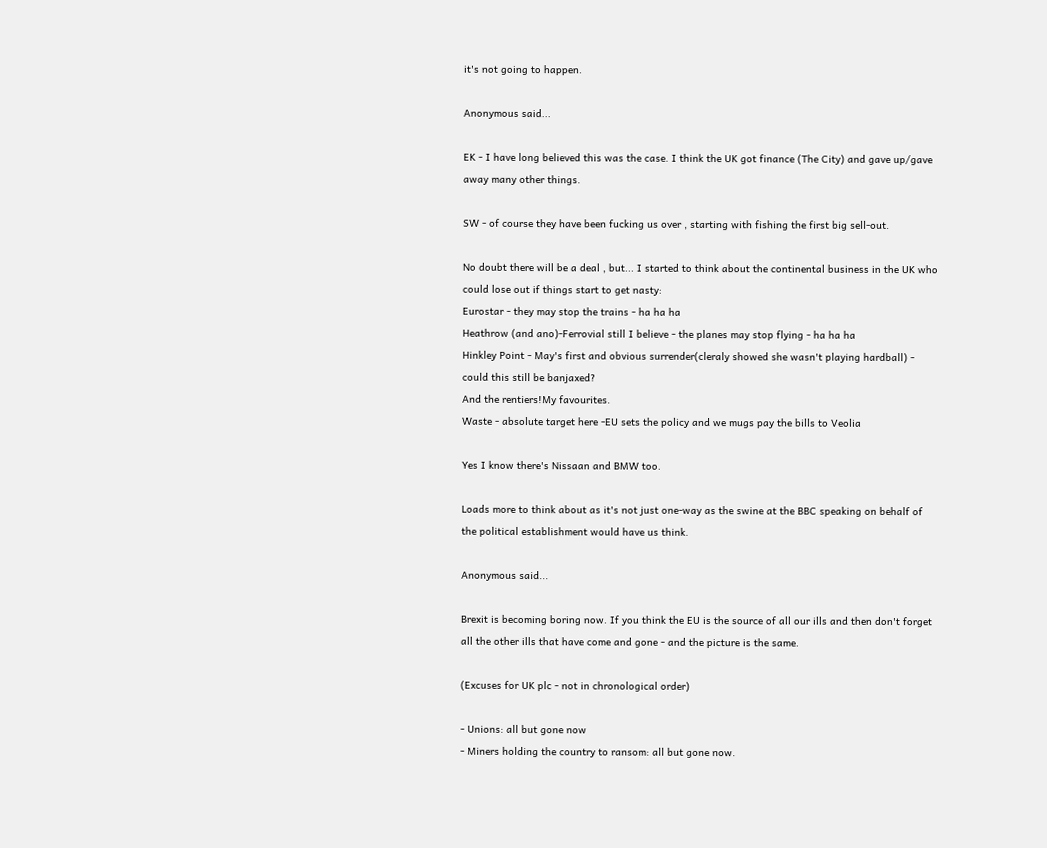it's not going to happen.

Anonymous said...

EK - I have long believed this was the case. I think the UK got finance (The City) and gave up/gave away many other things.

SW - of course they have been fucking us over , starting with fishing the first big sell-out.

No doubt there will be a deal , but... I started to think about the continental business in the UK who could lose out if things start to get nasty:
Eurostar - they may stop the trains - ha ha ha
Heathrow (and ano)-Ferrovial still I believe - the planes may stop flying - ha ha ha
Hinkley Point - May's first and obvious surrender(cleraly showed she wasn't playing hardball) - could this still be banjaxed?
And the rentiers!My favourites.
Waste - absolute target here -EU sets the policy and we mugs pay the bills to Veolia

Yes I know there's Nissaan and BMW too.

Loads more to think about as it's not just one-way as the swine at the BBC speaking on behalf of the political establishment would have us think.

Anonymous said...

Brexit is becoming boring now. If you think the EU is the source of all our ills and then don't forget all the other ills that have come and gone - and the picture is the same.

(Excuses for UK plc - not in chronological order)

- Unions: all but gone now
- Miners holding the country to ransom: all but gone now.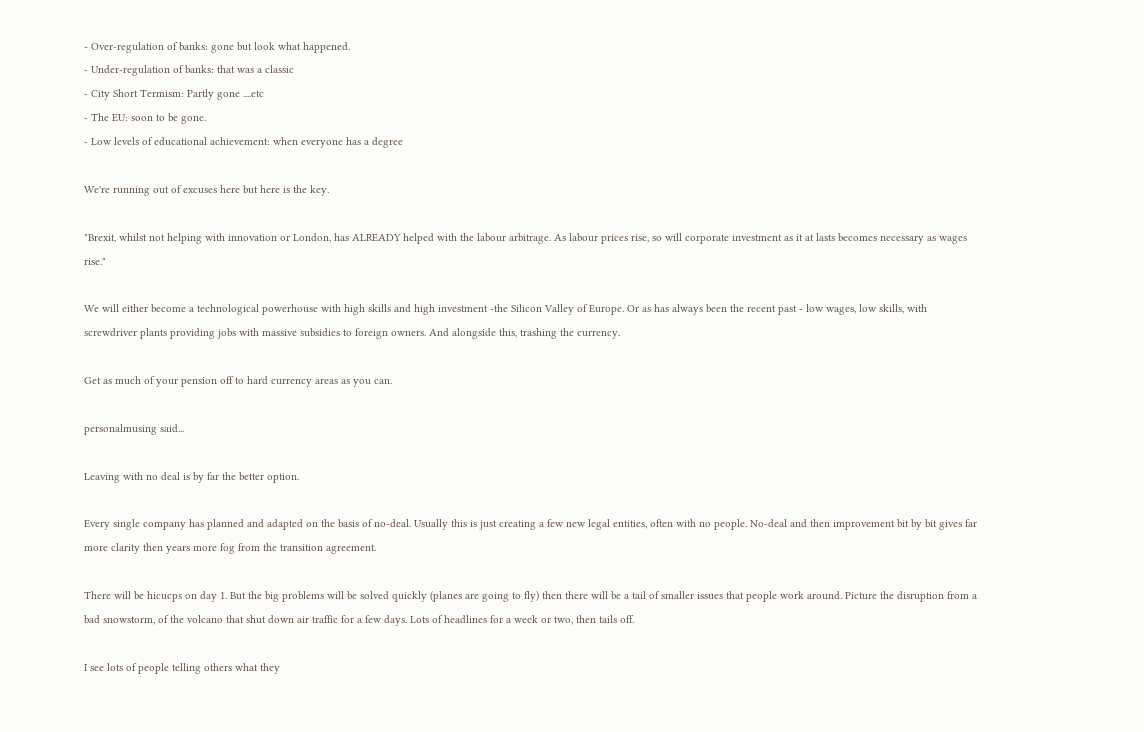- Over-regulation of banks: gone but look what happened.
- Under-regulation of banks: that was a classic
- City Short Termism: Partly gone ....etc
- The EU: soon to be gone.
- Low levels of educational achievement: when everyone has a degree

We're running out of excuses here but here is the key.

"Brexit, whilst not helping with innovation or London, has ALREADY helped with the labour arbitrage. As labour prices rise, so will corporate investment as it at lasts becomes necessary as wages rise."

We will either become a technological powerhouse with high skills and high investment -the Silicon Valley of Europe. Or as has always been the recent past - low wages, low skills, with screwdriver plants providing jobs with massive subsidies to foreign owners. And alongside this, trashing the currency.

Get as much of your pension off to hard currency areas as you can.

personalmusing said...

Leaving with no deal is by far the better option.

Every single company has planned and adapted on the basis of no-deal. Usually this is just creating a few new legal entities, often with no people. No-deal and then improvement bit by bit gives far more clarity then years more fog from the transition agreement.

There will be hicucps on day 1. But the big problems will be solved quickly (planes are going to fly) then there will be a tail of smaller issues that people work around. Picture the disruption from a bad snowstorm, of the volcano that shut down air traffic for a few days. Lots of headlines for a week or two, then tails off.

I see lots of people telling others what they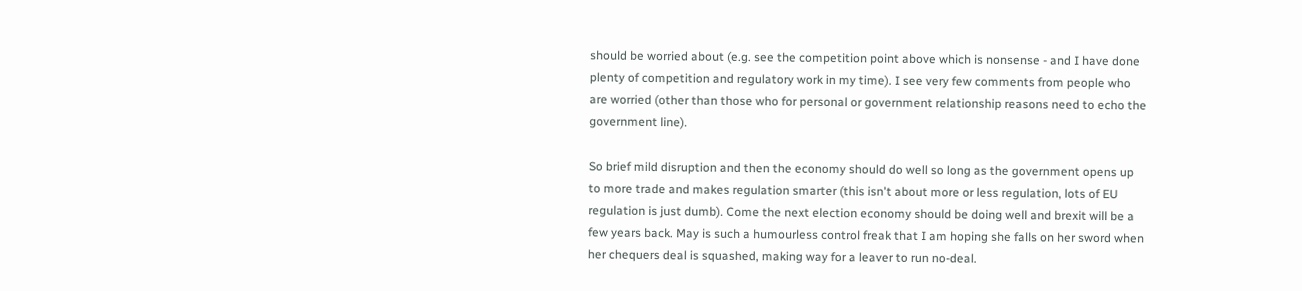should be worried about (e.g. see the competition point above which is nonsense - and I have done plenty of competition and regulatory work in my time). I see very few comments from people who are worried (other than those who for personal or government relationship reasons need to echo the government line).

So brief mild disruption and then the economy should do well so long as the government opens up to more trade and makes regulation smarter (this isn't about more or less regulation, lots of EU regulation is just dumb). Come the next election economy should be doing well and brexit will be a few years back. May is such a humourless control freak that I am hoping she falls on her sword when her chequers deal is squashed, making way for a leaver to run no-deal.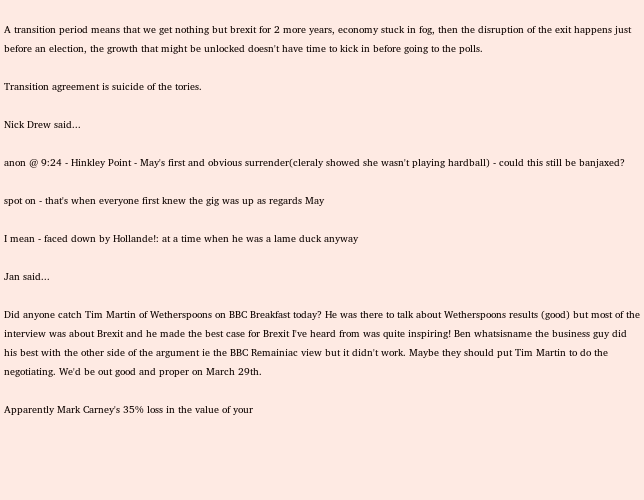A transition period means that we get nothing but brexit for 2 more years, economy stuck in fog, then the disruption of the exit happens just before an election, the growth that might be unlocked doesn't have time to kick in before going to the polls.

Transition agreement is suicide of the tories.

Nick Drew said...

anon @ 9:24 - Hinkley Point - May's first and obvious surrender(cleraly showed she wasn't playing hardball) - could this still be banjaxed?

spot on - that's when everyone first knew the gig was up as regards May

I mean - faced down by Hollande!: at a time when he was a lame duck anyway

Jan said...

Did anyone catch Tim Martin of Wetherspoons on BBC Breakfast today? He was there to talk about Wetherspoons results (good) but most of the interview was about Brexit and he made the best case for Brexit I've heard from was quite inspiring! Ben whatsisname the business guy did his best with the other side of the argument ie the BBC Remainiac view but it didn't work. Maybe they should put Tim Martin to do the negotiating. We'd be out good and proper on March 29th.

Apparently Mark Carney's 35% loss in the value of your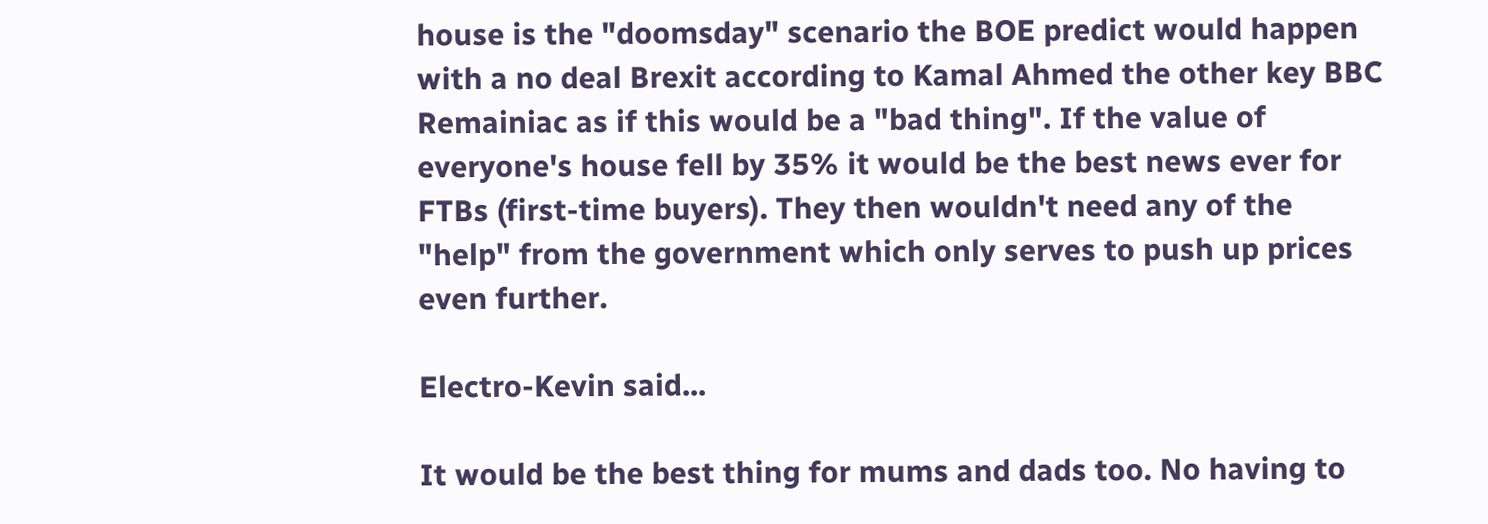house is the "doomsday" scenario the BOE predict would happen with a no deal Brexit according to Kamal Ahmed the other key BBC Remainiac as if this would be a "bad thing". If the value of everyone's house fell by 35% it would be the best news ever for FTBs (first-time buyers). They then wouldn't need any of the "help" from the government which only serves to push up prices even further.

Electro-Kevin said...

It would be the best thing for mums and dads too. No having to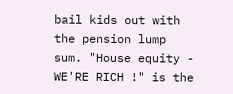bail kids out with the pension lump sum. "House equity - WE'RE RICH !" is the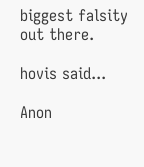biggest falsity out there.

hovis said...

Anon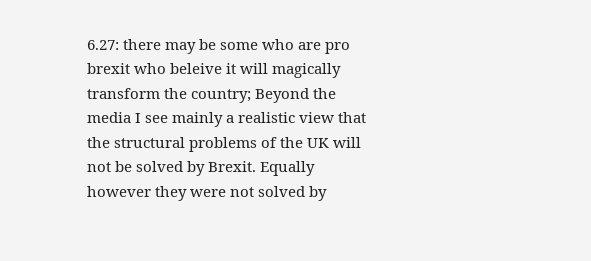6.27: there may be some who are pro brexit who beleive it will magically transform the country; Beyond the media I see mainly a realistic view that the structural problems of the UK will not be solved by Brexit. Equally however they were not solved by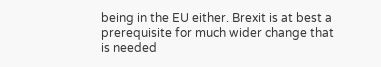being in the EU either. Brexit is at best a prerequisite for much wider change that is needed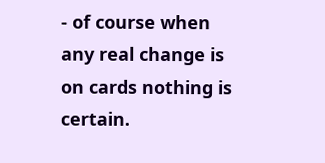- of course when any real change is on cards nothing is certain.